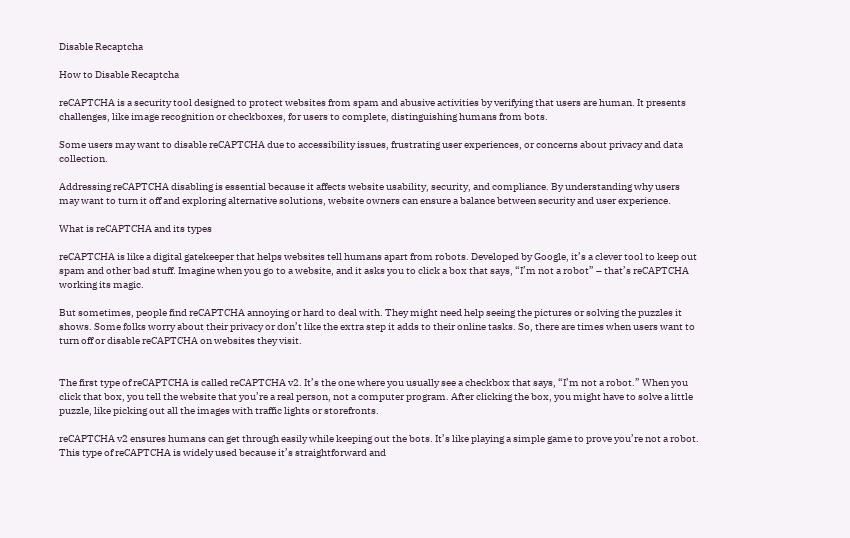Disable Recaptcha

How to Disable Recaptcha

reCAPTCHA is a security tool designed to protect websites from spam and abusive activities by verifying that users are human. It presents challenges, like image recognition or checkboxes, for users to complete, distinguishing humans from bots.

Some users may want to disable reCAPTCHA due to accessibility issues, frustrating user experiences, or concerns about privacy and data collection.

Addressing reCAPTCHA disabling is essential because it affects website usability, security, and compliance. By understanding why users may want to turn it off and exploring alternative solutions, website owners can ensure a balance between security and user experience.

What is reCAPTCHA and its types

reCAPTCHA is like a digital gatekeeper that helps websites tell humans apart from robots. Developed by Google, it’s a clever tool to keep out spam and other bad stuff. Imagine when you go to a website, and it asks you to click a box that says, “I’m not a robot” – that’s reCAPTCHA working its magic.

But sometimes, people find reCAPTCHA annoying or hard to deal with. They might need help seeing the pictures or solving the puzzles it shows. Some folks worry about their privacy or don’t like the extra step it adds to their online tasks. So, there are times when users want to turn off or disable reCAPTCHA on websites they visit.


The first type of reCAPTCHA is called reCAPTCHA v2. It’s the one where you usually see a checkbox that says, “I’m not a robot.” When you click that box, you tell the website that you’re a real person, not a computer program. After clicking the box, you might have to solve a little puzzle, like picking out all the images with traffic lights or storefronts.

reCAPTCHA v2 ensures humans can get through easily while keeping out the bots. It’s like playing a simple game to prove you’re not a robot. This type of reCAPTCHA is widely used because it’s straightforward and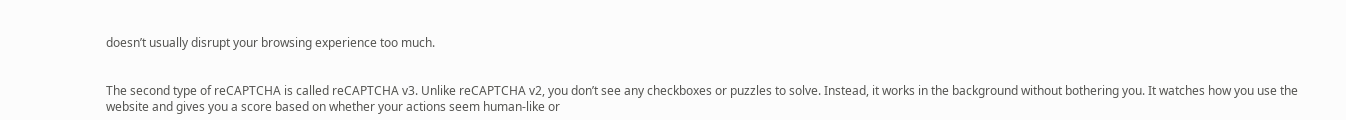doesn’t usually disrupt your browsing experience too much.


The second type of reCAPTCHA is called reCAPTCHA v3. Unlike reCAPTCHA v2, you don’t see any checkboxes or puzzles to solve. Instead, it works in the background without bothering you. It watches how you use the website and gives you a score based on whether your actions seem human-like or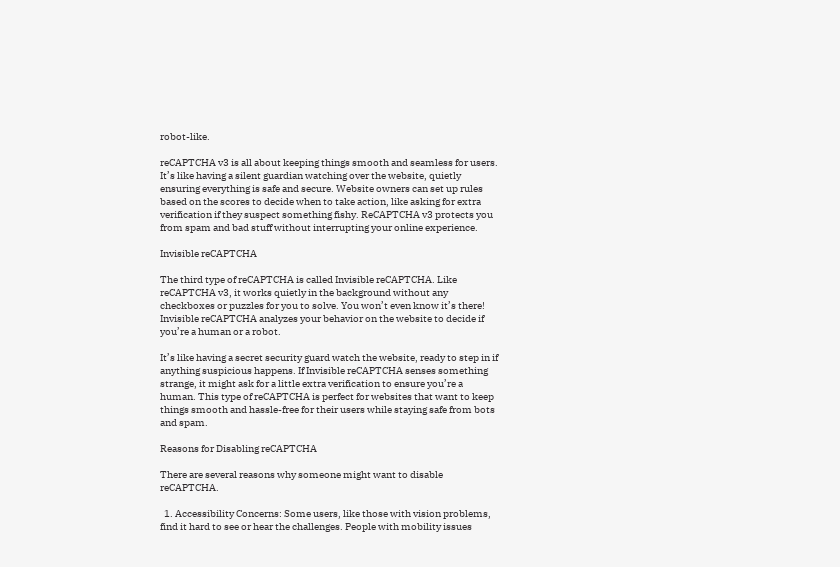robot-like.

reCAPTCHA v3 is all about keeping things smooth and seamless for users. It’s like having a silent guardian watching over the website, quietly ensuring everything is safe and secure. Website owners can set up rules based on the scores to decide when to take action, like asking for extra verification if they suspect something fishy. ReCAPTCHA v3 protects you from spam and bad stuff without interrupting your online experience.

Invisible reCAPTCHA

The third type of reCAPTCHA is called Invisible reCAPTCHA. Like reCAPTCHA v3, it works quietly in the background without any checkboxes or puzzles for you to solve. You won’t even know it’s there! Invisible reCAPTCHA analyzes your behavior on the website to decide if you’re a human or a robot.

It’s like having a secret security guard watch the website, ready to step in if anything suspicious happens. If Invisible reCAPTCHA senses something strange, it might ask for a little extra verification to ensure you’re a human. This type of reCAPTCHA is perfect for websites that want to keep things smooth and hassle-free for their users while staying safe from bots and spam.

Reasons for Disabling reCAPTCHA

There are several reasons why someone might want to disable reCAPTCHA.

  1. Accessibility Concerns: Some users, like those with vision problems, find it hard to see or hear the challenges. People with mobility issues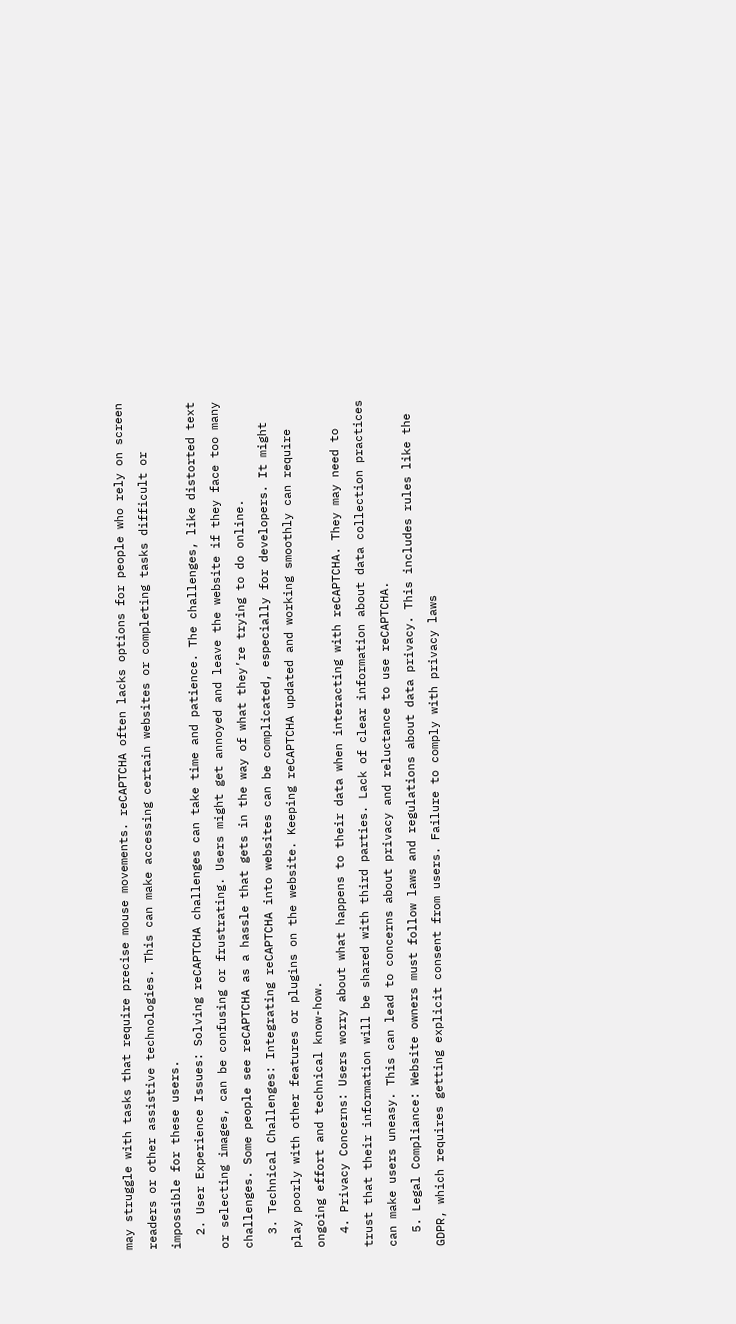may struggle with tasks that require precise mouse movements. reCAPTCHA often lacks options for people who rely on screen readers or other assistive technologies. This can make accessing certain websites or completing tasks difficult or impossible for these users.
  2. User Experience Issues: Solving reCAPTCHA challenges can take time and patience. The challenges, like distorted text or selecting images, can be confusing or frustrating. Users might get annoyed and leave the website if they face too many challenges. Some people see reCAPTCHA as a hassle that gets in the way of what they’re trying to do online.
  3. Technical Challenges: Integrating reCAPTCHA into websites can be complicated, especially for developers. It might play poorly with other features or plugins on the website. Keeping reCAPTCHA updated and working smoothly can require ongoing effort and technical know-how.
  4. Privacy Concerns: Users worry about what happens to their data when interacting with reCAPTCHA. They may need to trust that their information will be shared with third parties. Lack of clear information about data collection practices can make users uneasy. This can lead to concerns about privacy and reluctance to use reCAPTCHA.
  5. Legal Compliance: Website owners must follow laws and regulations about data privacy. This includes rules like the GDPR, which requires getting explicit consent from users. Failure to comply with privacy laws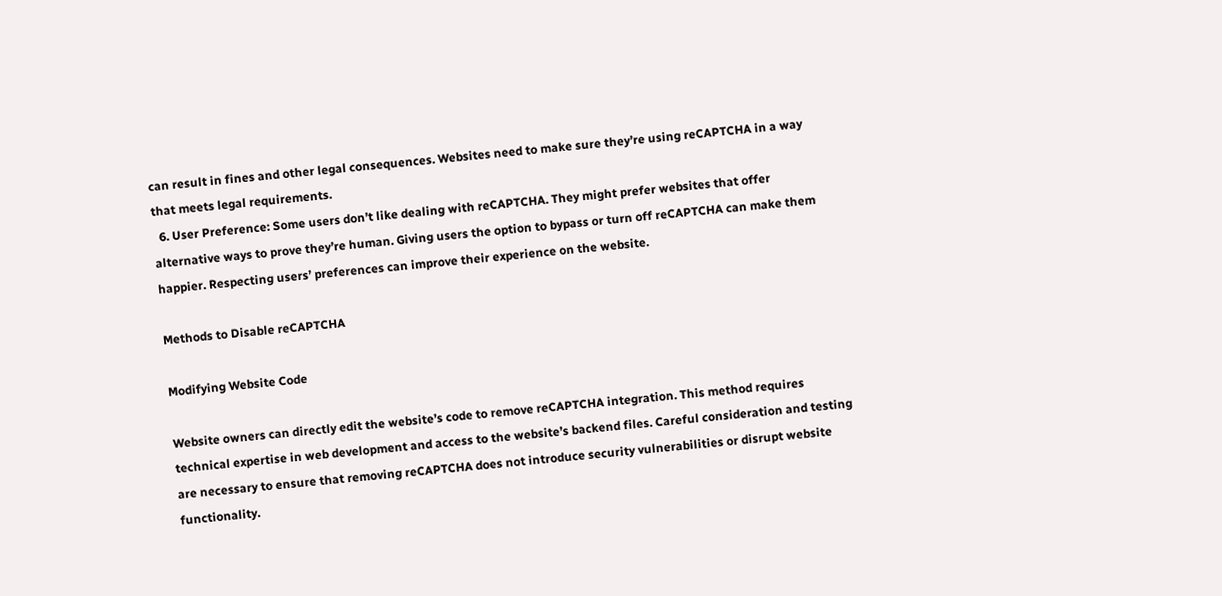can result in fines and other legal consequences. Websites need to make sure they’re using reCAPTCHA in a way that meets legal requirements.
  6. User Preference: Some users don’t like dealing with reCAPTCHA. They might prefer websites that offer alternative ways to prove they’re human. Giving users the option to bypass or turn off reCAPTCHA can make them happier. Respecting users’ preferences can improve their experience on the website.

Methods to Disable reCAPTCHA

Modifying Website Code

Website owners can directly edit the website’s code to remove reCAPTCHA integration. This method requires technical expertise in web development and access to the website’s backend files. Careful consideration and testing are necessary to ensure that removing reCAPTCHA does not introduce security vulnerabilities or disrupt website functionality.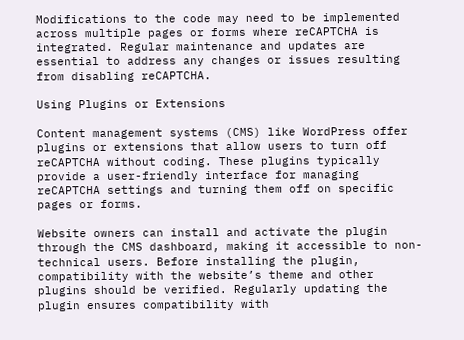Modifications to the code may need to be implemented across multiple pages or forms where reCAPTCHA is integrated. Regular maintenance and updates are essential to address any changes or issues resulting from disabling reCAPTCHA.

Using Plugins or Extensions

Content management systems (CMS) like WordPress offer plugins or extensions that allow users to turn off reCAPTCHA without coding. These plugins typically provide a user-friendly interface for managing reCAPTCHA settings and turning them off on specific pages or forms.

Website owners can install and activate the plugin through the CMS dashboard, making it accessible to non-technical users. Before installing the plugin, compatibility with the website’s theme and other plugins should be verified. Regularly updating the plugin ensures compatibility with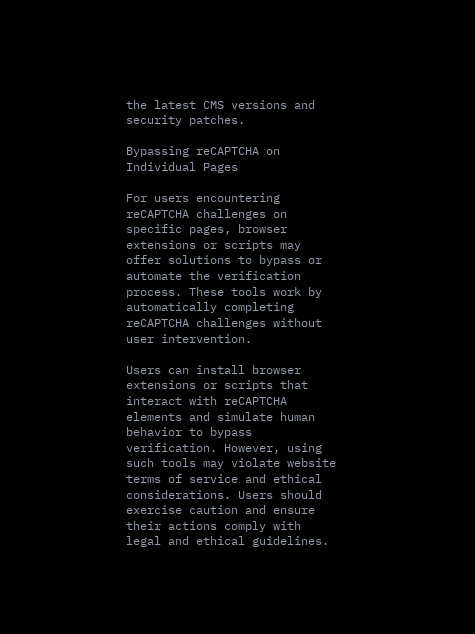the latest CMS versions and security patches.

Bypassing reCAPTCHA on Individual Pages

For users encountering reCAPTCHA challenges on specific pages, browser extensions or scripts may offer solutions to bypass or automate the verification process. These tools work by automatically completing reCAPTCHA challenges without user intervention.

Users can install browser extensions or scripts that interact with reCAPTCHA elements and simulate human behavior to bypass verification. However, using such tools may violate website terms of service and ethical considerations. Users should exercise caution and ensure their actions comply with legal and ethical guidelines.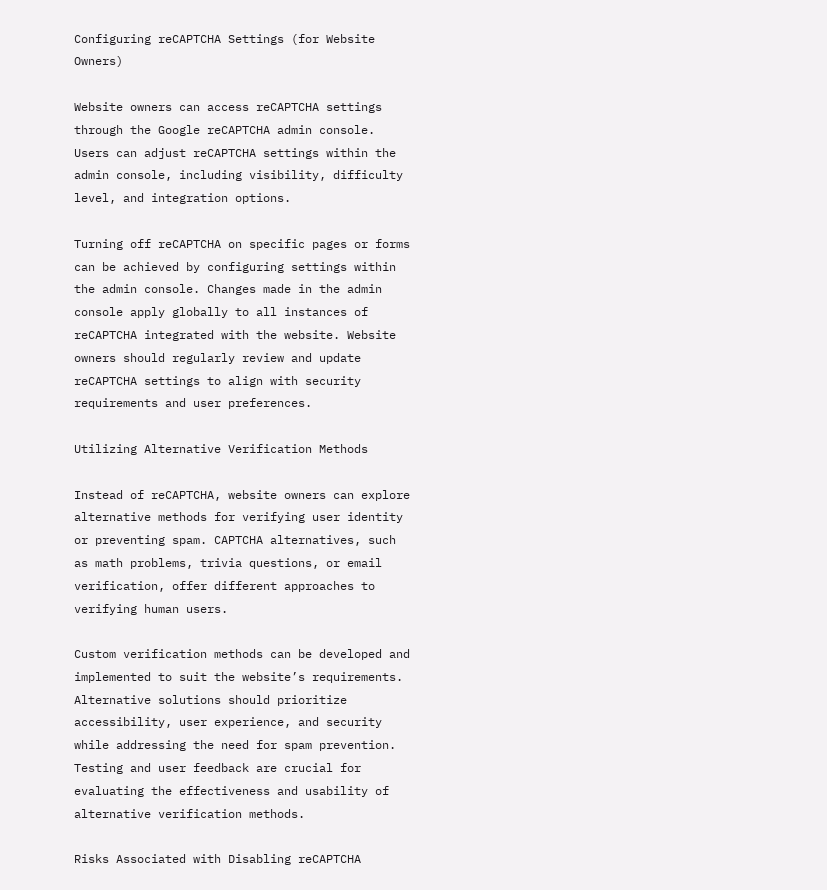Configuring reCAPTCHA Settings (for Website Owners)

Website owners can access reCAPTCHA settings through the Google reCAPTCHA admin console. Users can adjust reCAPTCHA settings within the admin console, including visibility, difficulty level, and integration options.

Turning off reCAPTCHA on specific pages or forms can be achieved by configuring settings within the admin console. Changes made in the admin console apply globally to all instances of reCAPTCHA integrated with the website. Website owners should regularly review and update reCAPTCHA settings to align with security requirements and user preferences.

Utilizing Alternative Verification Methods

Instead of reCAPTCHA, website owners can explore alternative methods for verifying user identity or preventing spam. CAPTCHA alternatives, such as math problems, trivia questions, or email verification, offer different approaches to verifying human users.

Custom verification methods can be developed and implemented to suit the website’s requirements. Alternative solutions should prioritize accessibility, user experience, and security while addressing the need for spam prevention. Testing and user feedback are crucial for evaluating the effectiveness and usability of alternative verification methods.

Risks Associated with Disabling reCAPTCHA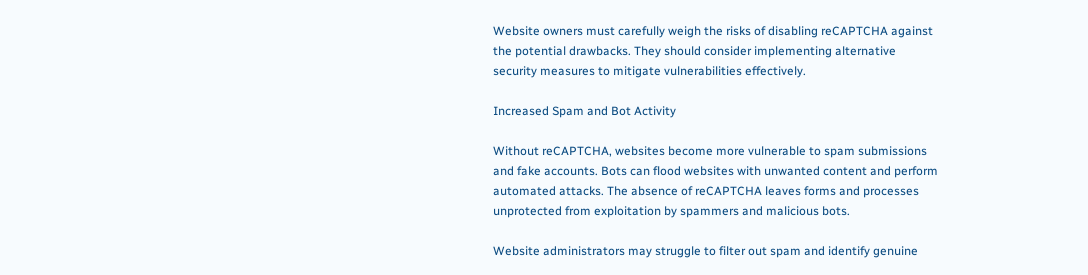Website owners must carefully weigh the risks of disabling reCAPTCHA against the potential drawbacks. They should consider implementing alternative security measures to mitigate vulnerabilities effectively.

Increased Spam and Bot Activity

Without reCAPTCHA, websites become more vulnerable to spam submissions and fake accounts. Bots can flood websites with unwanted content and perform automated attacks. The absence of reCAPTCHA leaves forms and processes unprotected from exploitation by spammers and malicious bots.

Website administrators may struggle to filter out spam and identify genuine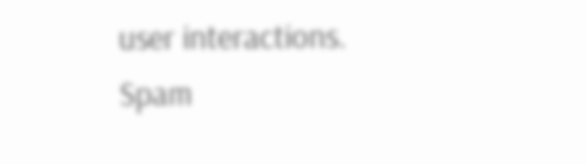user interactions. Spam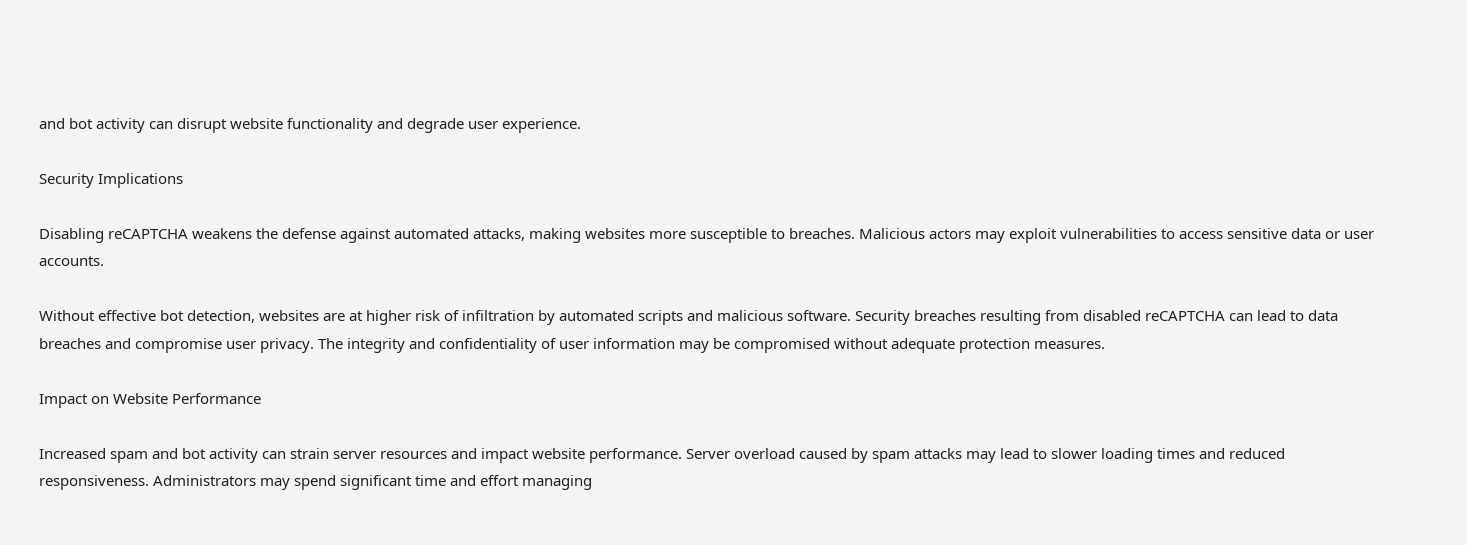and bot activity can disrupt website functionality and degrade user experience.

Security Implications

Disabling reCAPTCHA weakens the defense against automated attacks, making websites more susceptible to breaches. Malicious actors may exploit vulnerabilities to access sensitive data or user accounts.

Without effective bot detection, websites are at higher risk of infiltration by automated scripts and malicious software. Security breaches resulting from disabled reCAPTCHA can lead to data breaches and compromise user privacy. The integrity and confidentiality of user information may be compromised without adequate protection measures.

Impact on Website Performance

Increased spam and bot activity can strain server resources and impact website performance. Server overload caused by spam attacks may lead to slower loading times and reduced responsiveness. Administrators may spend significant time and effort managing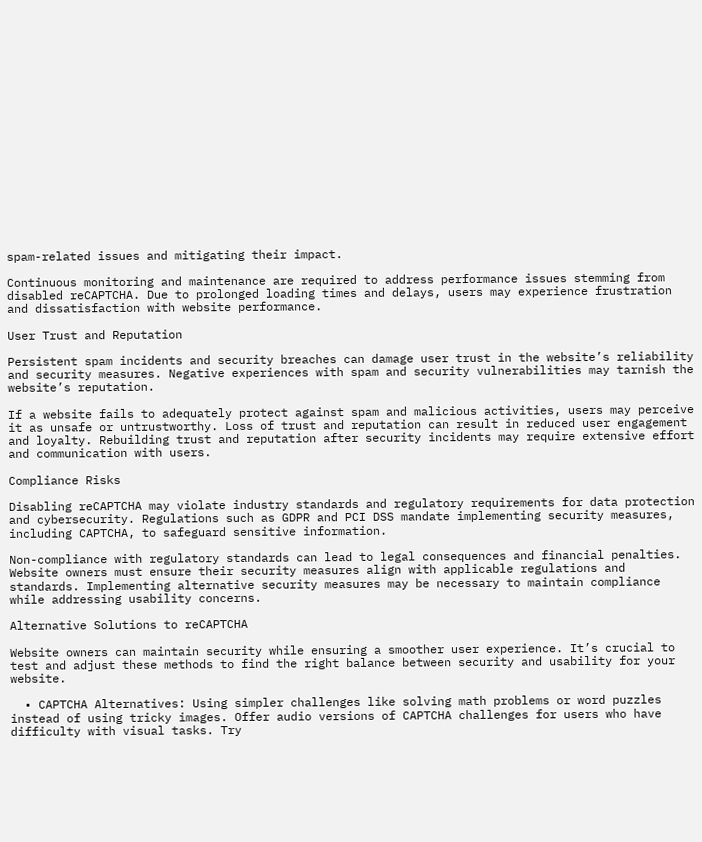spam-related issues and mitigating their impact.

Continuous monitoring and maintenance are required to address performance issues stemming from disabled reCAPTCHA. Due to prolonged loading times and delays, users may experience frustration and dissatisfaction with website performance.

User Trust and Reputation

Persistent spam incidents and security breaches can damage user trust in the website’s reliability and security measures. Negative experiences with spam and security vulnerabilities may tarnish the website’s reputation.

If a website fails to adequately protect against spam and malicious activities, users may perceive it as unsafe or untrustworthy. Loss of trust and reputation can result in reduced user engagement and loyalty. Rebuilding trust and reputation after security incidents may require extensive effort and communication with users.

Compliance Risks

Disabling reCAPTCHA may violate industry standards and regulatory requirements for data protection and cybersecurity. Regulations such as GDPR and PCI DSS mandate implementing security measures, including CAPTCHA, to safeguard sensitive information.

Non-compliance with regulatory standards can lead to legal consequences and financial penalties. Website owners must ensure their security measures align with applicable regulations and standards. Implementing alternative security measures may be necessary to maintain compliance while addressing usability concerns.

Alternative Solutions to reCAPTCHA

Website owners can maintain security while ensuring a smoother user experience. It’s crucial to test and adjust these methods to find the right balance between security and usability for your website.

  • CAPTCHA Alternatives: Using simpler challenges like solving math problems or word puzzles instead of using tricky images. Offer audio versions of CAPTCHA challenges for users who have difficulty with visual tasks. Try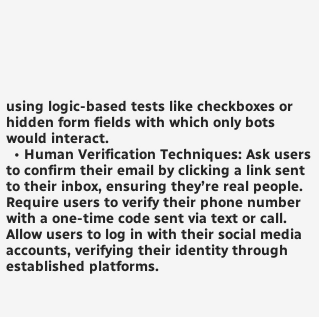using logic-based tests like checkboxes or hidden form fields with which only bots would interact.
  • Human Verification Techniques: Ask users to confirm their email by clicking a link sent to their inbox, ensuring they’re real people. Require users to verify their phone number with a one-time code sent via text or call. Allow users to log in with their social media accounts, verifying their identity through established platforms.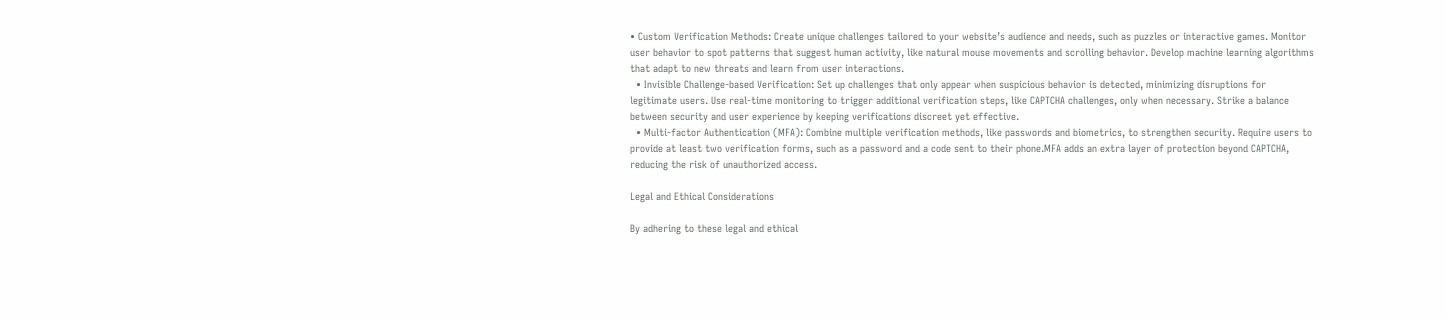• Custom Verification Methods: Create unique challenges tailored to your website’s audience and needs, such as puzzles or interactive games. Monitor user behavior to spot patterns that suggest human activity, like natural mouse movements and scrolling behavior. Develop machine learning algorithms that adapt to new threats and learn from user interactions.
  • Invisible Challenge-based Verification: Set up challenges that only appear when suspicious behavior is detected, minimizing disruptions for legitimate users. Use real-time monitoring to trigger additional verification steps, like CAPTCHA challenges, only when necessary. Strike a balance between security and user experience by keeping verifications discreet yet effective.
  • Multi-factor Authentication (MFA): Combine multiple verification methods, like passwords and biometrics, to strengthen security. Require users to provide at least two verification forms, such as a password and a code sent to their phone.MFA adds an extra layer of protection beyond CAPTCHA, reducing the risk of unauthorized access.

Legal and Ethical Considerations

By adhering to these legal and ethical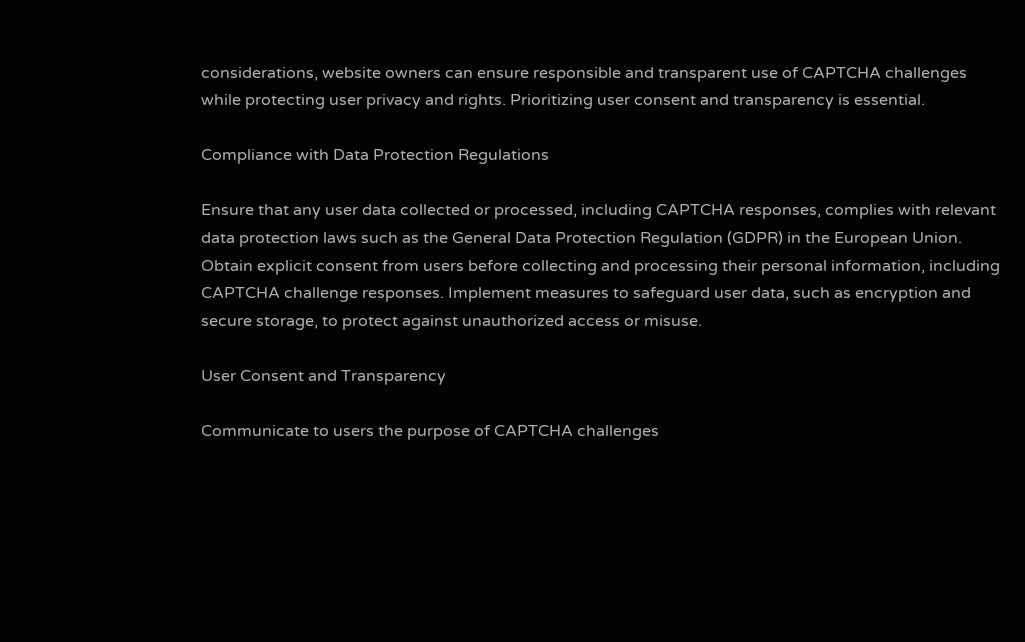considerations, website owners can ensure responsible and transparent use of CAPTCHA challenges while protecting user privacy and rights. Prioritizing user consent and transparency is essential.

Compliance with Data Protection Regulations

Ensure that any user data collected or processed, including CAPTCHA responses, complies with relevant data protection laws such as the General Data Protection Regulation (GDPR) in the European Union. Obtain explicit consent from users before collecting and processing their personal information, including CAPTCHA challenge responses. Implement measures to safeguard user data, such as encryption and secure storage, to protect against unauthorized access or misuse.

User Consent and Transparency

Communicate to users the purpose of CAPTCHA challenges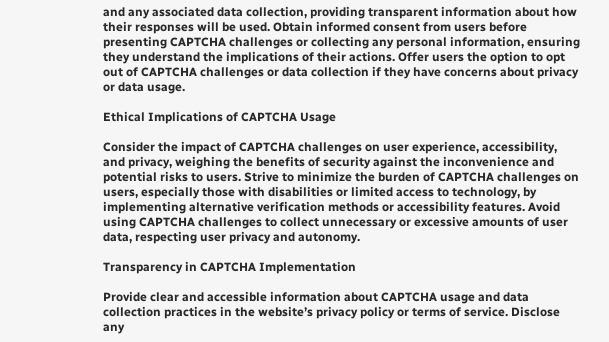and any associated data collection, providing transparent information about how their responses will be used. Obtain informed consent from users before presenting CAPTCHA challenges or collecting any personal information, ensuring they understand the implications of their actions. Offer users the option to opt out of CAPTCHA challenges or data collection if they have concerns about privacy or data usage.

Ethical Implications of CAPTCHA Usage

Consider the impact of CAPTCHA challenges on user experience, accessibility, and privacy, weighing the benefits of security against the inconvenience and potential risks to users. Strive to minimize the burden of CAPTCHA challenges on users, especially those with disabilities or limited access to technology, by implementing alternative verification methods or accessibility features. Avoid using CAPTCHA challenges to collect unnecessary or excessive amounts of user data, respecting user privacy and autonomy.

Transparency in CAPTCHA Implementation

Provide clear and accessible information about CAPTCHA usage and data collection practices in the website’s privacy policy or terms of service. Disclose any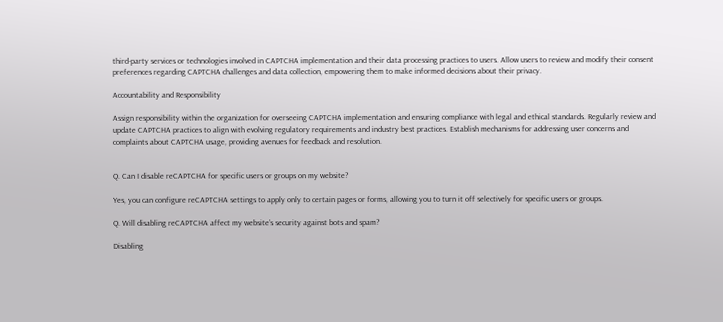third-party services or technologies involved in CAPTCHA implementation and their data processing practices to users. Allow users to review and modify their consent preferences regarding CAPTCHA challenges and data collection, empowering them to make informed decisions about their privacy.

Accountability and Responsibility

Assign responsibility within the organization for overseeing CAPTCHA implementation and ensuring compliance with legal and ethical standards. Regularly review and update CAPTCHA practices to align with evolving regulatory requirements and industry best practices. Establish mechanisms for addressing user concerns and complaints about CAPTCHA usage, providing avenues for feedback and resolution.


Q. Can I disable reCAPTCHA for specific users or groups on my website?

Yes, you can configure reCAPTCHA settings to apply only to certain pages or forms, allowing you to turn it off selectively for specific users or groups.

Q. Will disabling reCAPTCHA affect my website’s security against bots and spam?

Disabling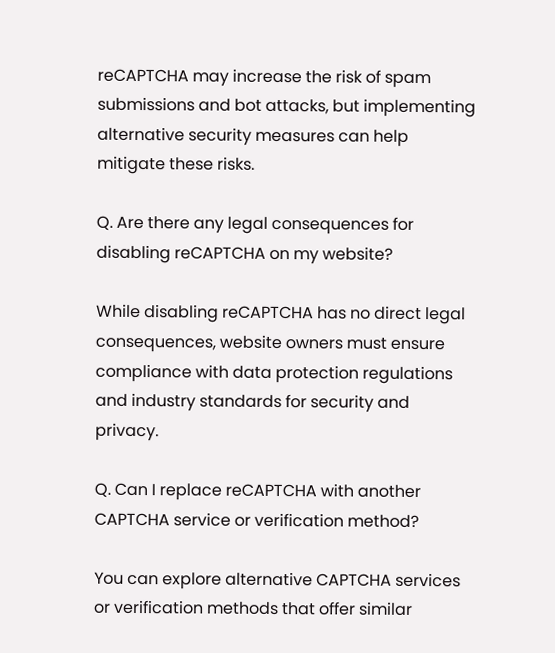reCAPTCHA may increase the risk of spam submissions and bot attacks, but implementing alternative security measures can help mitigate these risks.

Q. Are there any legal consequences for disabling reCAPTCHA on my website?

While disabling reCAPTCHA has no direct legal consequences, website owners must ensure compliance with data protection regulations and industry standards for security and privacy.

Q. Can I replace reCAPTCHA with another CAPTCHA service or verification method?

You can explore alternative CAPTCHA services or verification methods that offer similar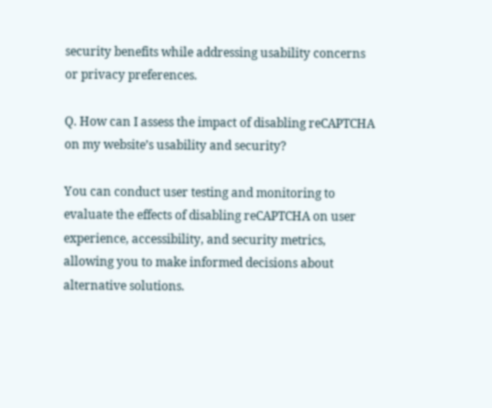security benefits while addressing usability concerns or privacy preferences.

Q. How can I assess the impact of disabling reCAPTCHA on my website’s usability and security?

You can conduct user testing and monitoring to evaluate the effects of disabling reCAPTCHA on user experience, accessibility, and security metrics, allowing you to make informed decisions about alternative solutions.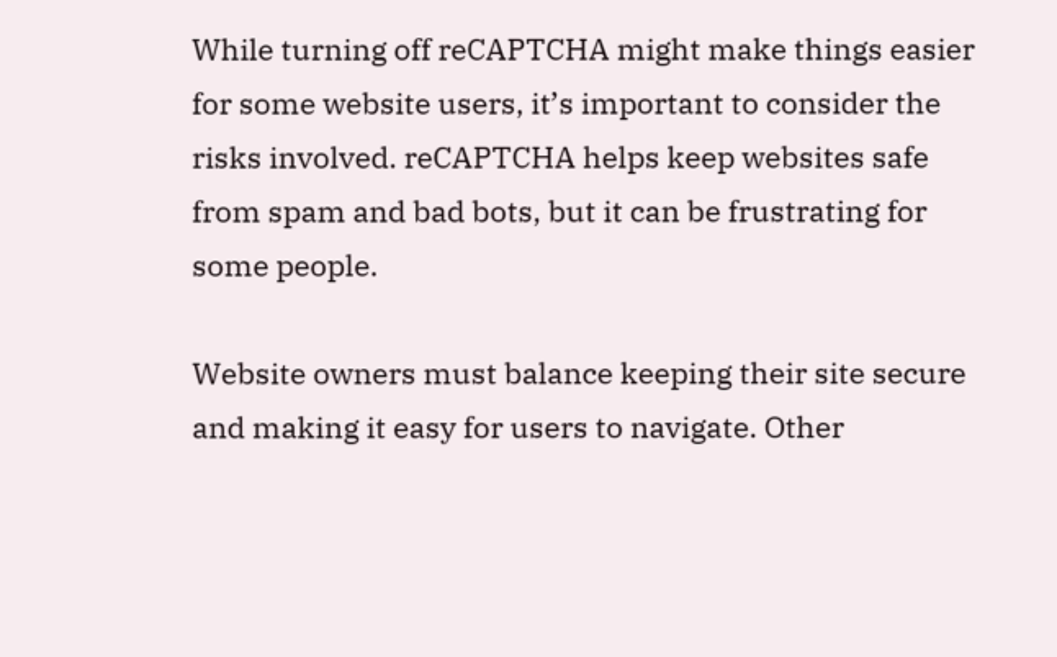While turning off reCAPTCHA might make things easier for some website users, it’s important to consider the risks involved. reCAPTCHA helps keep websites safe from spam and bad bots, but it can be frustrating for some people.

Website owners must balance keeping their site secure and making it easy for users to navigate. Other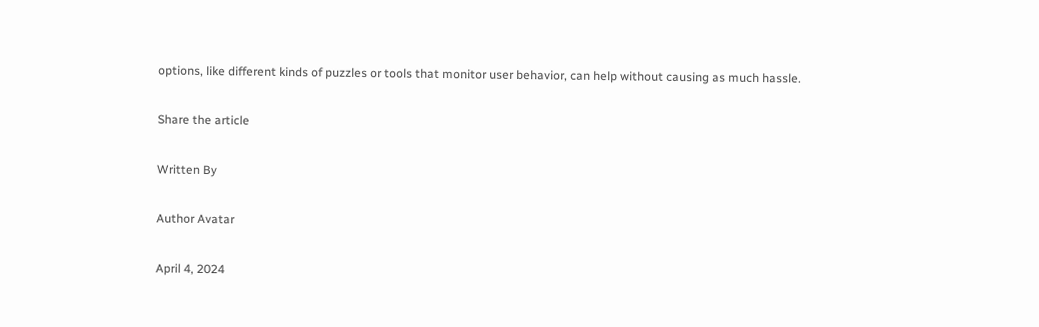options, like different kinds of puzzles or tools that monitor user behavior, can help without causing as much hassle.

Share the article

Written By

Author Avatar

April 4, 2024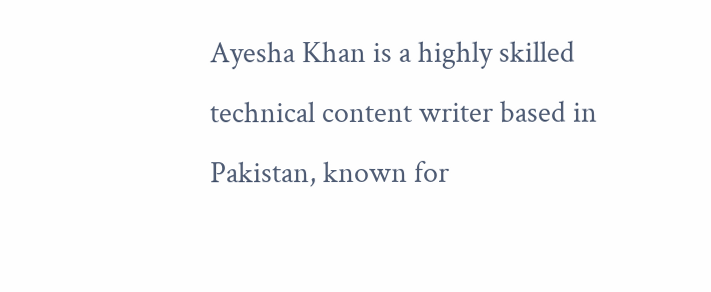Ayesha Khan is a highly skilled technical content writer based in Pakistan, known for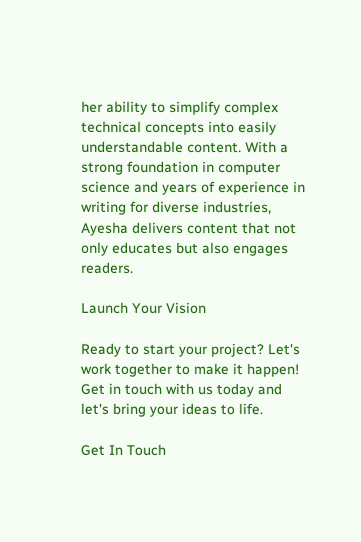her ability to simplify complex technical concepts into easily understandable content. With a strong foundation in computer science and years of experience in writing for diverse industries, Ayesha delivers content that not only educates but also engages readers.

Launch Your Vision

Ready to start your project? Let's work together to make it happen! Get in touch with us today and let's bring your ideas to life.

Get In Touch